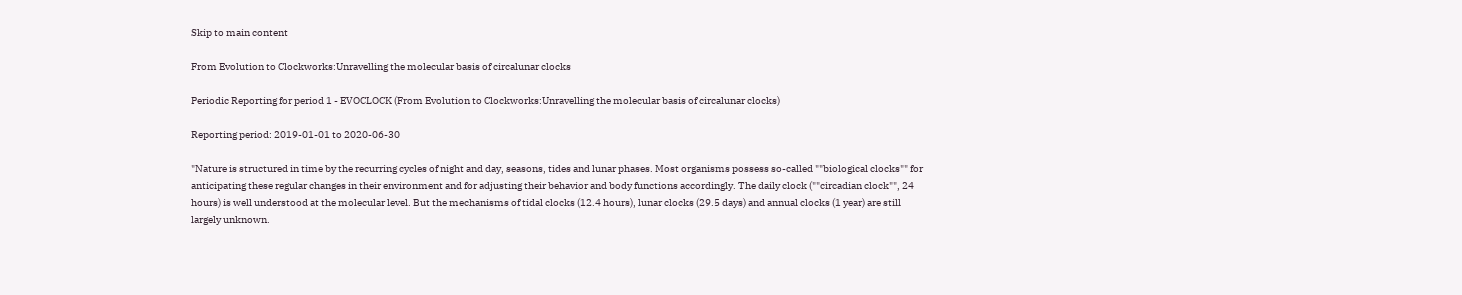Skip to main content

From Evolution to Clockworks:Unravelling the molecular basis of circalunar clocks

Periodic Reporting for period 1 - EVOCLOCK (From Evolution to Clockworks:Unravelling the molecular basis of circalunar clocks)

Reporting period: 2019-01-01 to 2020-06-30

"Nature is structured in time by the recurring cycles of night and day, seasons, tides and lunar phases. Most organisms possess so-called ""biological clocks"" for anticipating these regular changes in their environment and for adjusting their behavior and body functions accordingly. The daily clock (""circadian clock"", 24 hours) is well understood at the molecular level. But the mechanisms of tidal clocks (12.4 hours), lunar clocks (29.5 days) and annual clocks (1 year) are still largely unknown.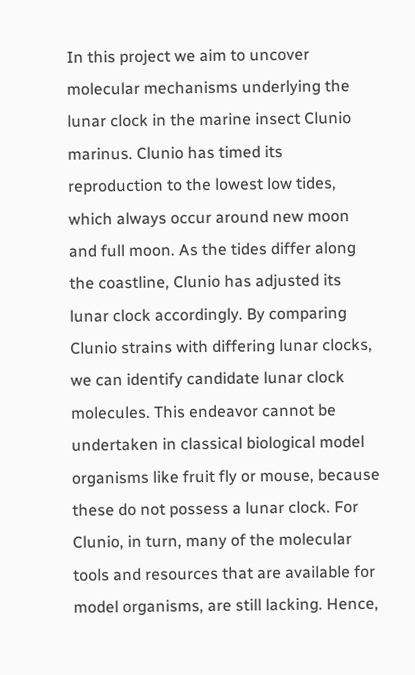In this project we aim to uncover molecular mechanisms underlying the lunar clock in the marine insect Clunio marinus. Clunio has timed its reproduction to the lowest low tides, which always occur around new moon and full moon. As the tides differ along the coastline, Clunio has adjusted its lunar clock accordingly. By comparing Clunio strains with differing lunar clocks, we can identify candidate lunar clock molecules. This endeavor cannot be undertaken in classical biological model organisms like fruit fly or mouse, because these do not possess a lunar clock. For Clunio, in turn, many of the molecular tools and resources that are available for model organisms, are still lacking. Hence,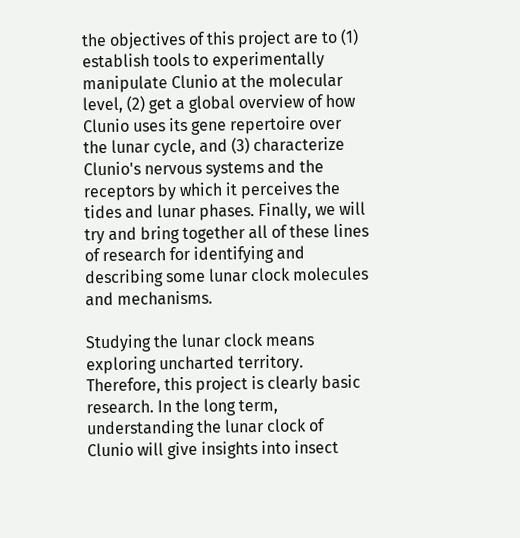the objectives of this project are to (1) establish tools to experimentally manipulate Clunio at the molecular level, (2) get a global overview of how Clunio uses its gene repertoire over the lunar cycle, and (3) characterize Clunio's nervous systems and the receptors by which it perceives the tides and lunar phases. Finally, we will try and bring together all of these lines of research for identifying and describing some lunar clock molecules and mechanisms.

Studying the lunar clock means exploring uncharted territory. Therefore, this project is clearly basic research. In the long term, understanding the lunar clock of Clunio will give insights into insect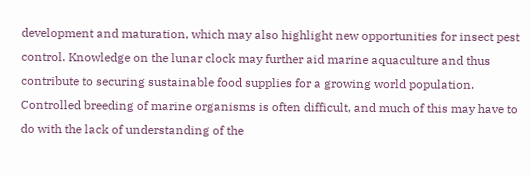development and maturation, which may also highlight new opportunities for insect pest control. Knowledge on the lunar clock may further aid marine aquaculture and thus contribute to securing sustainable food supplies for a growing world population. Controlled breeding of marine organisms is often difficult, and much of this may have to do with the lack of understanding of the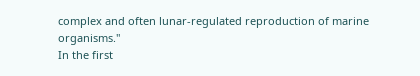complex and often lunar-regulated reproduction of marine organisms."
In the first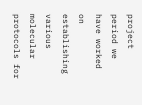project period we have worked on establishing various molecular protocols for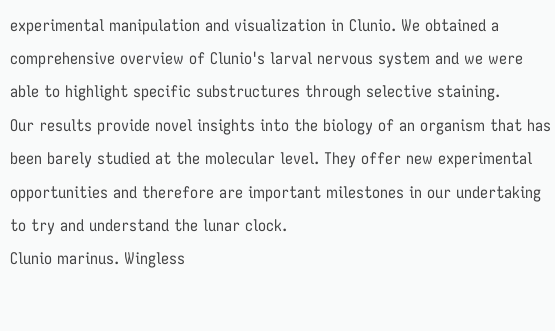experimental manipulation and visualization in Clunio. We obtained a comprehensive overview of Clunio's larval nervous system and we were able to highlight specific substructures through selective staining.
Our results provide novel insights into the biology of an organism that has been barely studied at the molecular level. They offer new experimental opportunities and therefore are important milestones in our undertaking to try and understand the lunar clock.
Clunio marinus. Wingless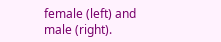female (left) and male (right).